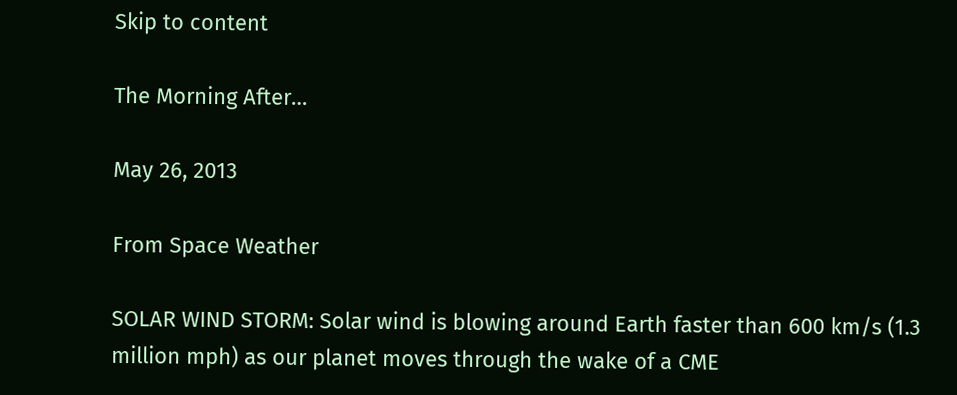Skip to content

The Morning After…

May 26, 2013

From Space Weather

SOLAR WIND STORM: Solar wind is blowing around Earth faster than 600 km/s (1.3 million mph) as our planet moves through the wake of a CME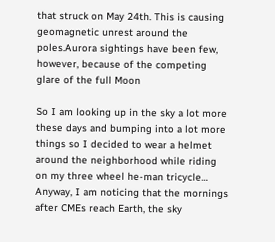that struck on May 24th. This is causing geomagnetic unrest around the poles.Aurora sightings have been few, however, because of the competing glare of the full Moon

So I am looking up in the sky a lot more these days and bumping into a lot more things so I decided to wear a helmet around the neighborhood while riding on my three wheel he-man tricycle… Anyway, I am noticing that the mornings after CMEs reach Earth, the sky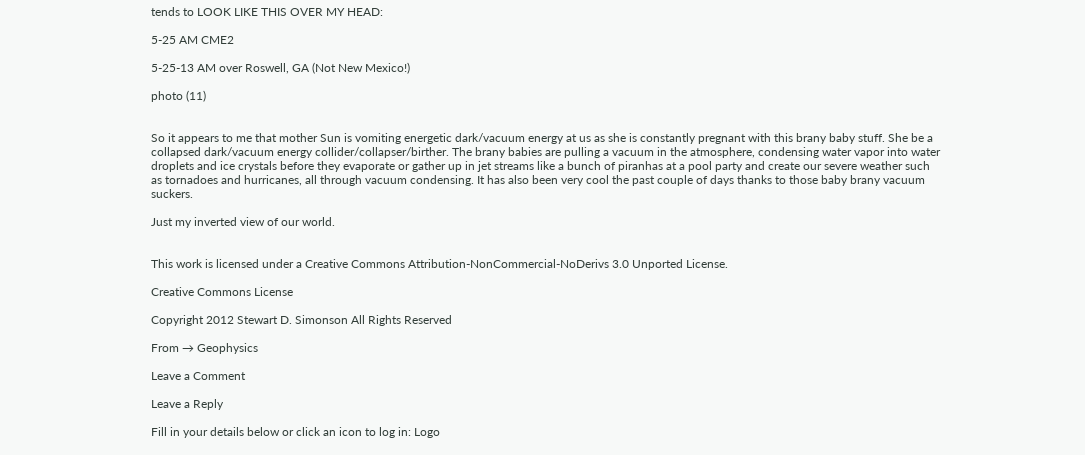tends to LOOK LIKE THIS OVER MY HEAD:

5-25 AM CME2

5-25-13 AM over Roswell, GA (Not New Mexico!)

photo (11)


So it appears to me that mother Sun is vomiting energetic dark/vacuum energy at us as she is constantly pregnant with this brany baby stuff. She be a collapsed dark/vacuum energy collider/collapser/birther. The brany babies are pulling a vacuum in the atmosphere, condensing water vapor into water droplets and ice crystals before they evaporate or gather up in jet streams like a bunch of piranhas at a pool party and create our severe weather such as tornadoes and hurricanes, all through vacuum condensing. It has also been very cool the past couple of days thanks to those baby brany vacuum suckers.

Just my inverted view of our world.


This work is licensed under a Creative Commons Attribution-NonCommercial-NoDerivs 3.0 Unported License.

Creative Commons License

Copyright 2012 Stewart D. Simonson All Rights Reserved

From → Geophysics

Leave a Comment

Leave a Reply

Fill in your details below or click an icon to log in: Logo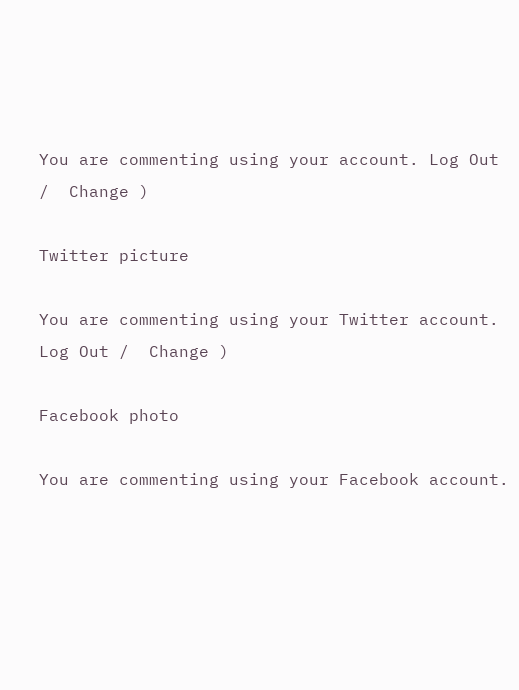You are commenting using your account. Log Out /  Change )

Twitter picture

You are commenting using your Twitter account. Log Out /  Change )

Facebook photo

You are commenting using your Facebook account.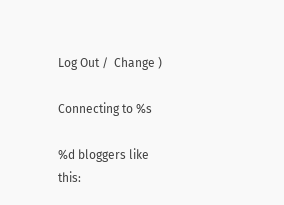Log Out /  Change )

Connecting to %s

%d bloggers like this: